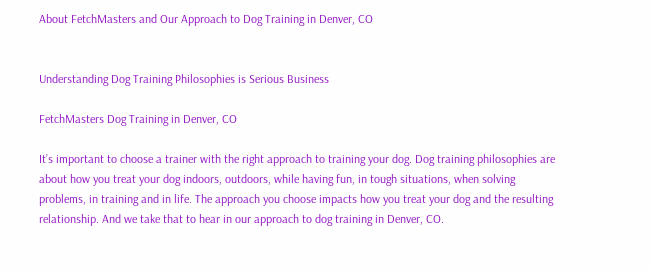About FetchMasters and Our Approach to Dog Training in Denver, CO


Understanding Dog Training Philosophies is Serious Business

FetchMasters Dog Training in Denver, CO

It’s important to choose a trainer with the right approach to training your dog. Dog training philosophies are about how you treat your dog indoors, outdoors, while having fun, in tough situations, when solving problems, in training and in life. The approach you choose impacts how you treat your dog and the resulting relationship. And we take that to hear in our approach to dog training in Denver, CO.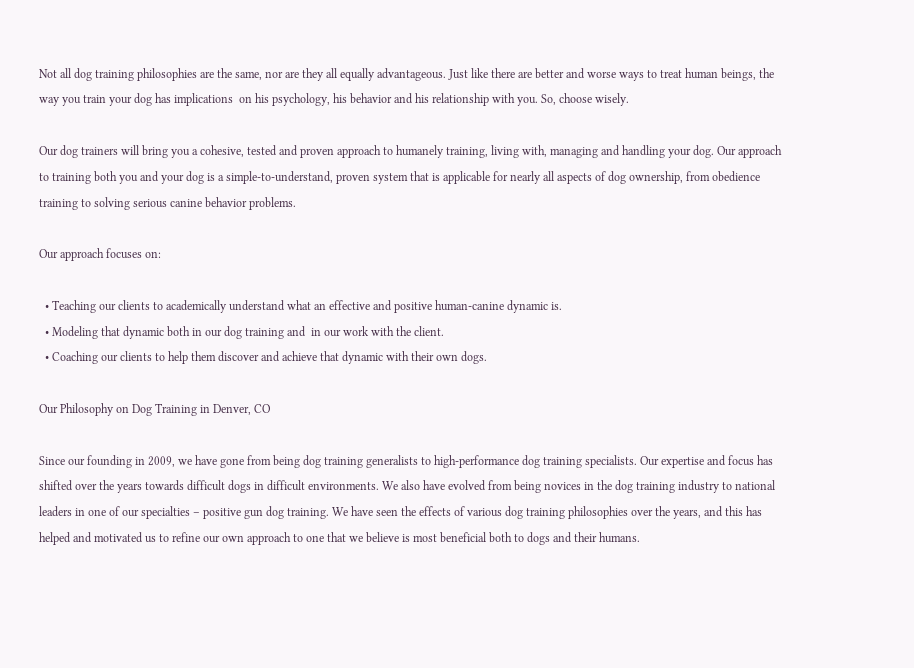Not all dog training philosophies are the same, nor are they all equally advantageous. Just like there are better and worse ways to treat human beings, the way you train your dog has implications  on his psychology, his behavior and his relationship with you. So, choose wisely.

Our dog trainers will bring you a cohesive, tested and proven approach to humanely training, living with, managing and handling your dog. Our approach to training both you and your dog is a simple-to-understand, proven system that is applicable for nearly all aspects of dog ownership, from obedience training to solving serious canine behavior problems.

Our approach focuses on:

  • Teaching our clients to academically understand what an effective and positive human-canine dynamic is.
  • Modeling that dynamic both in our dog training and  in our work with the client.
  • Coaching our clients to help them discover and achieve that dynamic with their own dogs.

Our Philosophy on Dog Training in Denver, CO

Since our founding in 2009, we have gone from being dog training generalists to high-performance dog training specialists. Our expertise and focus has shifted over the years towards difficult dogs in difficult environments. We also have evolved from being novices in the dog training industry to national leaders in one of our specialties – positive gun dog training. We have seen the effects of various dog training philosophies over the years, and this has helped and motivated us to refine our own approach to one that we believe is most beneficial both to dogs and their humans.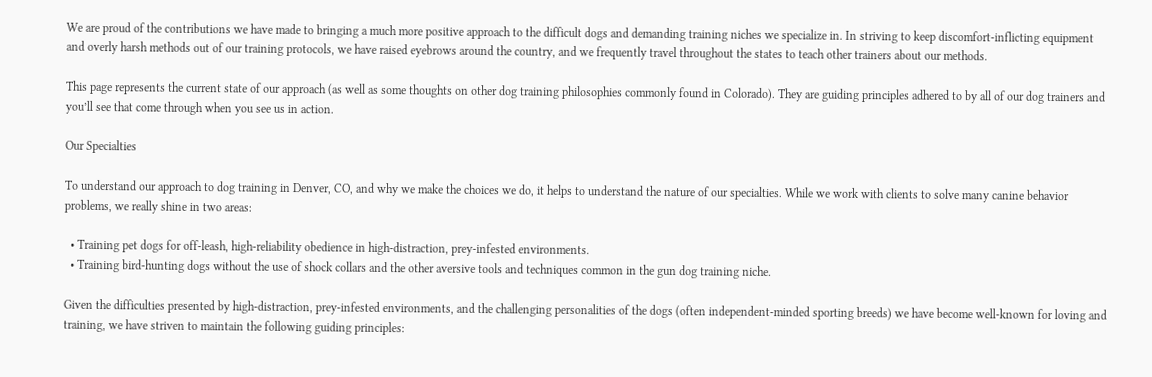We are proud of the contributions we have made to bringing a much more positive approach to the difficult dogs and demanding training niches we specialize in. In striving to keep discomfort-inflicting equipment and overly harsh methods out of our training protocols, we have raised eyebrows around the country, and we frequently travel throughout the states to teach other trainers about our methods.

This page represents the current state of our approach (as well as some thoughts on other dog training philosophies commonly found in Colorado). They are guiding principles adhered to by all of our dog trainers and you’ll see that come through when you see us in action.

Our Specialties

To understand our approach to dog training in Denver, CO, and why we make the choices we do, it helps to understand the nature of our specialties. While we work with clients to solve many canine behavior problems, we really shine in two areas:

  • Training pet dogs for off-leash, high-reliability obedience in high-distraction, prey-infested environments.
  • Training bird-hunting dogs without the use of shock collars and the other aversive tools and techniques common in the gun dog training niche.

Given the difficulties presented by high-distraction, prey-infested environments, and the challenging personalities of the dogs (often independent-minded sporting breeds) we have become well-known for loving and training, we have striven to maintain the following guiding principles: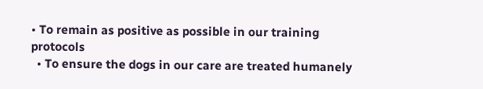• To remain as positive as possible in our training protocols
  • To ensure the dogs in our care are treated humanely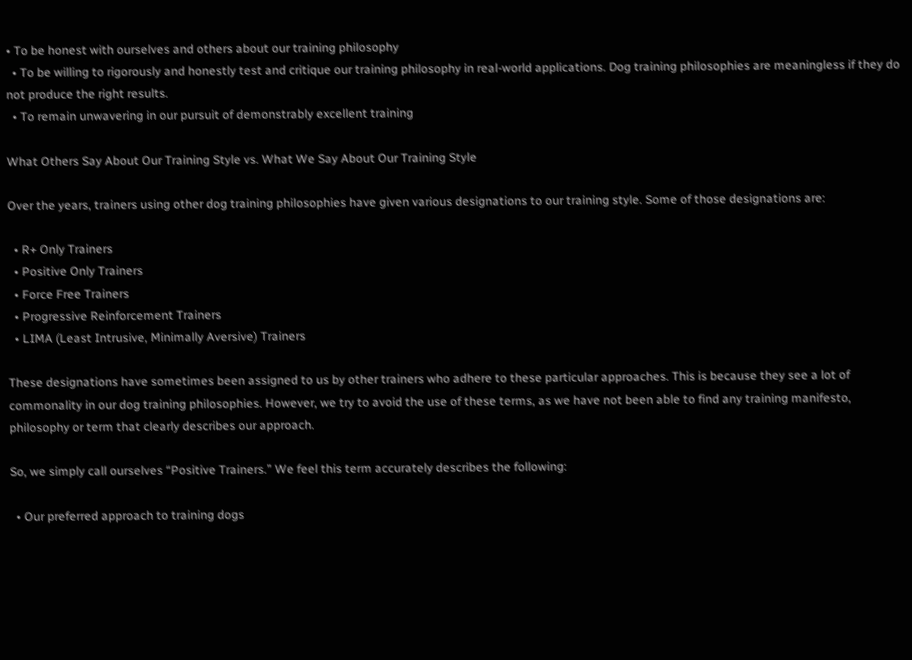• To be honest with ourselves and others about our training philosophy
  • To be willing to rigorously and honestly test and critique our training philosophy in real-world applications. Dog training philosophies are meaningless if they do not produce the right results.
  • To remain unwavering in our pursuit of demonstrably excellent training

What Others Say About Our Training Style vs. What We Say About Our Training Style

Over the years, trainers using other dog training philosophies have given various designations to our training style. Some of those designations are:

  • R+ Only Trainers
  • Positive Only Trainers
  • Force Free Trainers
  • Progressive Reinforcement Trainers
  • LIMA (Least Intrusive, Minimally Aversive) Trainers

These designations have sometimes been assigned to us by other trainers who adhere to these particular approaches. This is because they see a lot of commonality in our dog training philosophies. However, we try to avoid the use of these terms, as we have not been able to find any training manifesto, philosophy or term that clearly describes our approach.

So, we simply call ourselves “Positive Trainers.” We feel this term accurately describes the following:

  • Our preferred approach to training dogs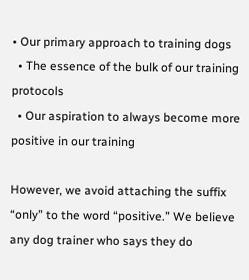• Our primary approach to training dogs
  • The essence of the bulk of our training protocols
  • Our aspiration to always become more positive in our training

However, we avoid attaching the suffix “only” to the word “positive.” We believe any dog trainer who says they do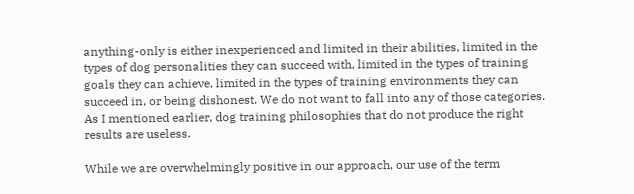anything-only is either inexperienced and limited in their abilities, limited in the types of dog personalities they can succeed with, limited in the types of training goals they can achieve, limited in the types of training environments they can succeed in, or being dishonest. We do not want to fall into any of those categories. As I mentioned earlier, dog training philosophies that do not produce the right results are useless.

While we are overwhelmingly positive in our approach, our use of the term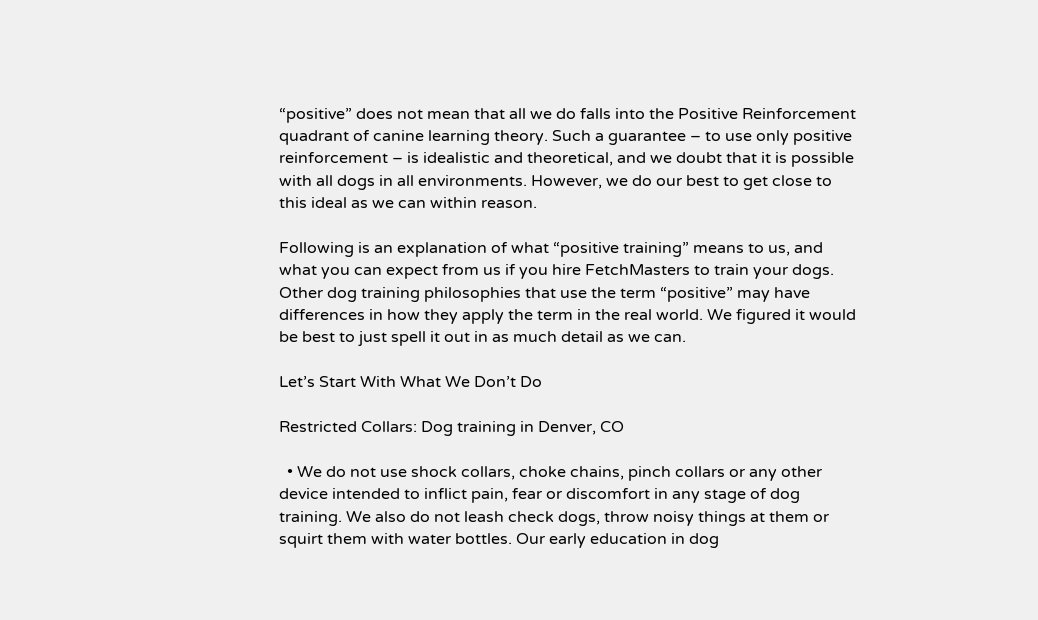“positive” does not mean that all we do falls into the Positive Reinforcement quadrant of canine learning theory. Such a guarantee – to use only positive reinforcement – is idealistic and theoretical, and we doubt that it is possible with all dogs in all environments. However, we do our best to get close to this ideal as we can within reason.

Following is an explanation of what “positive training” means to us, and what you can expect from us if you hire FetchMasters to train your dogs. Other dog training philosophies that use the term “positive” may have differences in how they apply the term in the real world. We figured it would be best to just spell it out in as much detail as we can.

Let’s Start With What We Don’t Do

Restricted Collars: Dog training in Denver, CO

  • We do not use shock collars, choke chains, pinch collars or any other device intended to inflict pain, fear or discomfort in any stage of dog training. We also do not leash check dogs, throw noisy things at them or squirt them with water bottles. Our early education in dog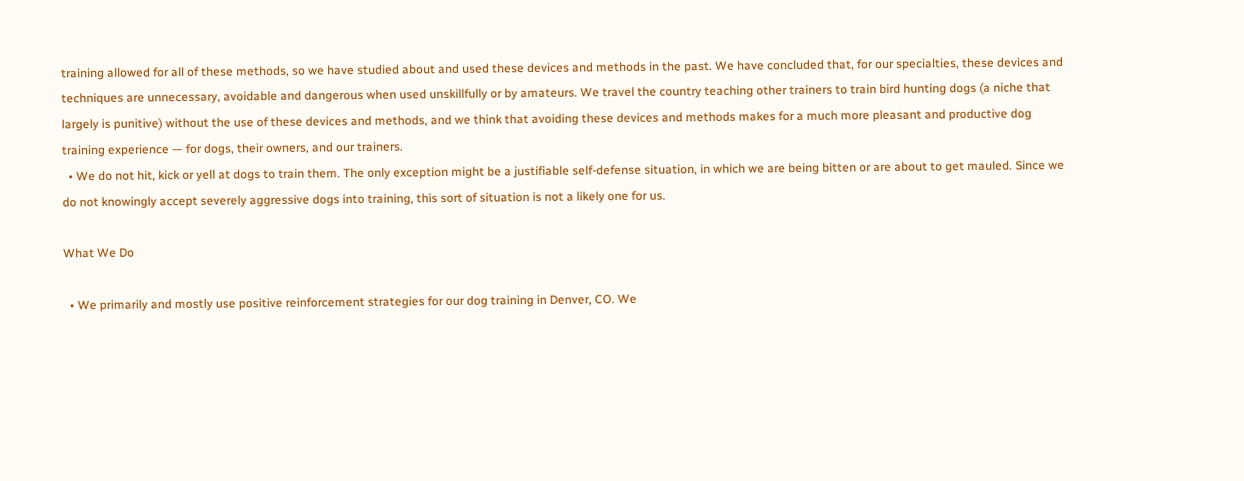training allowed for all of these methods, so we have studied about and used these devices and methods in the past. We have concluded that, for our specialties, these devices and techniques are unnecessary, avoidable and dangerous when used unskillfully or by amateurs. We travel the country teaching other trainers to train bird hunting dogs (a niche that largely is punitive) without the use of these devices and methods, and we think that avoiding these devices and methods makes for a much more pleasant and productive dog training experience — for dogs, their owners, and our trainers.
  • We do not hit, kick or yell at dogs to train them. The only exception might be a justifiable self-defense situation, in which we are being bitten or are about to get mauled. Since we do not knowingly accept severely aggressive dogs into training, this sort of situation is not a likely one for us.

What We Do

  • We primarily and mostly use positive reinforcement strategies for our dog training in Denver, CO. We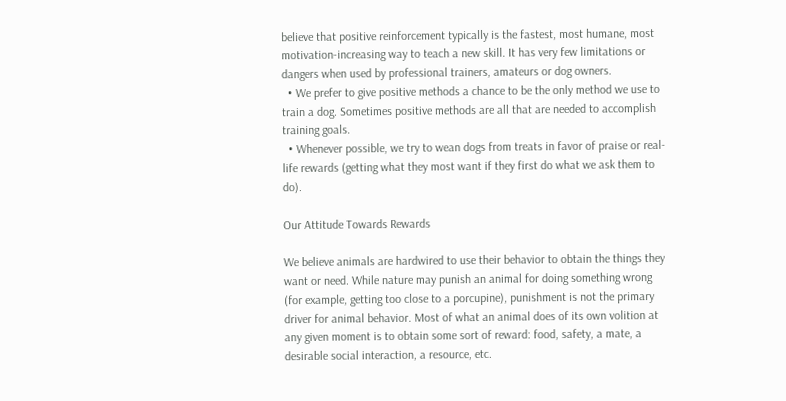believe that positive reinforcement typically is the fastest, most humane, most motivation-increasing way to teach a new skill. It has very few limitations or dangers when used by professional trainers, amateurs or dog owners.
  • We prefer to give positive methods a chance to be the only method we use to train a dog. Sometimes positive methods are all that are needed to accomplish training goals.
  • Whenever possible, we try to wean dogs from treats in favor of praise or real-life rewards (getting what they most want if they first do what we ask them to do).

Our Attitude Towards Rewards

We believe animals are hardwired to use their behavior to obtain the things they want or need. While nature may punish an animal for doing something wrong (for example, getting too close to a porcupine), punishment is not the primary driver for animal behavior. Most of what an animal does of its own volition at any given moment is to obtain some sort of reward: food, safety, a mate, a desirable social interaction, a resource, etc.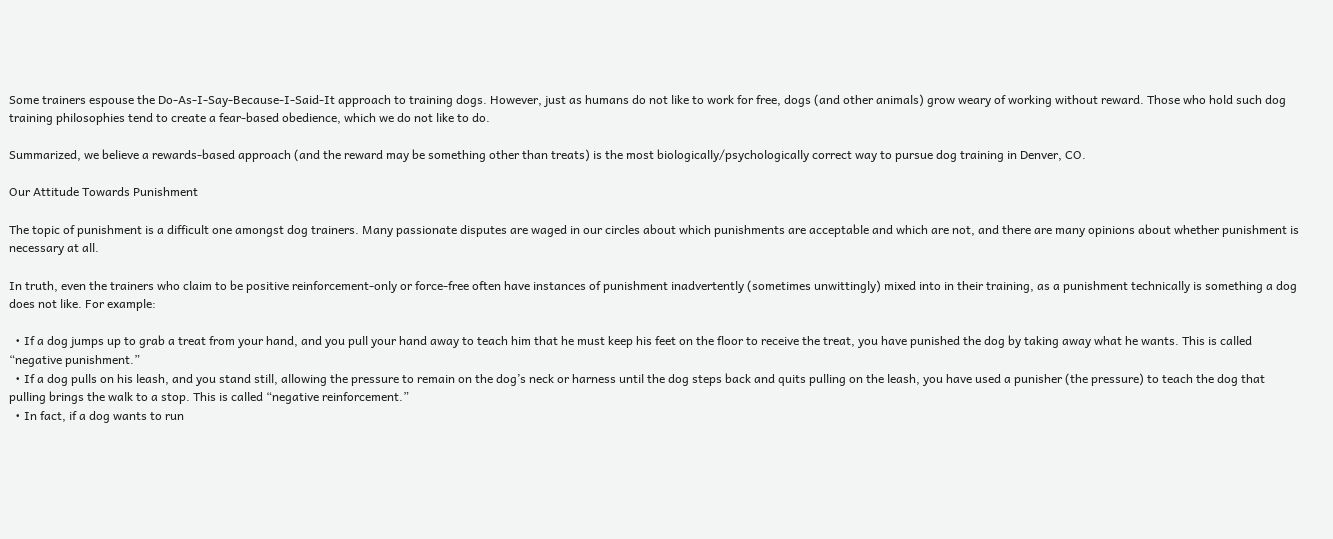Some trainers espouse the Do-As-I-Say-Because-I-Said-It approach to training dogs. However, just as humans do not like to work for free, dogs (and other animals) grow weary of working without reward. Those who hold such dog training philosophies tend to create a fear-based obedience, which we do not like to do.

Summarized, we believe a rewards-based approach (and the reward may be something other than treats) is the most biologically/psychologically correct way to pursue dog training in Denver, CO.

Our Attitude Towards Punishment

The topic of punishment is a difficult one amongst dog trainers. Many passionate disputes are waged in our circles about which punishments are acceptable and which are not, and there are many opinions about whether punishment is necessary at all.

In truth, even the trainers who claim to be positive reinforcement-only or force-free often have instances of punishment inadvertently (sometimes unwittingly) mixed into in their training, as a punishment technically is something a dog does not like. For example:

  • If a dog jumps up to grab a treat from your hand, and you pull your hand away to teach him that he must keep his feet on the floor to receive the treat, you have punished the dog by taking away what he wants. This is called “negative punishment.”
  • If a dog pulls on his leash, and you stand still, allowing the pressure to remain on the dog’s neck or harness until the dog steps back and quits pulling on the leash, you have used a punisher (the pressure) to teach the dog that pulling brings the walk to a stop. This is called “negative reinforcement.”
  • In fact, if a dog wants to run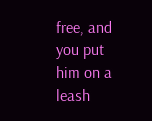free, and you put him on a leash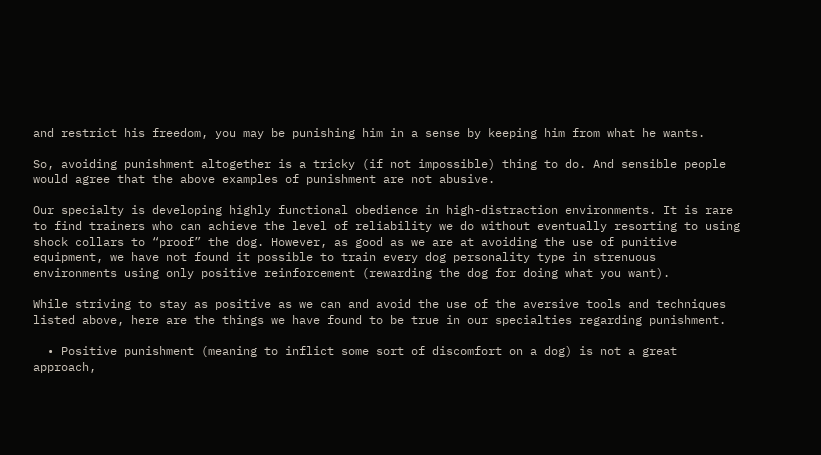and restrict his freedom, you may be punishing him in a sense by keeping him from what he wants.

So, avoiding punishment altogether is a tricky (if not impossible) thing to do. And sensible people would agree that the above examples of punishment are not abusive.

Our specialty is developing highly functional obedience in high-distraction environments. It is rare to find trainers who can achieve the level of reliability we do without eventually resorting to using shock collars to “proof” the dog. However, as good as we are at avoiding the use of punitive equipment, we have not found it possible to train every dog personality type in strenuous environments using only positive reinforcement (rewarding the dog for doing what you want).

While striving to stay as positive as we can and avoid the use of the aversive tools and techniques listed above, here are the things we have found to be true in our specialties regarding punishment.

  • Positive punishment (meaning to inflict some sort of discomfort on a dog) is not a great approach,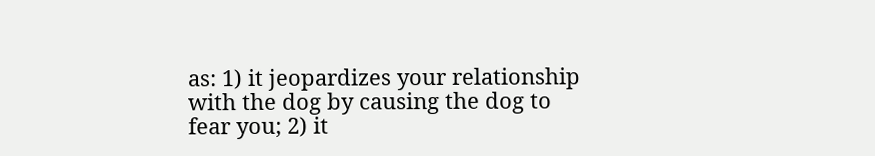as: 1) it jeopardizes your relationship with the dog by causing the dog to fear you; 2) it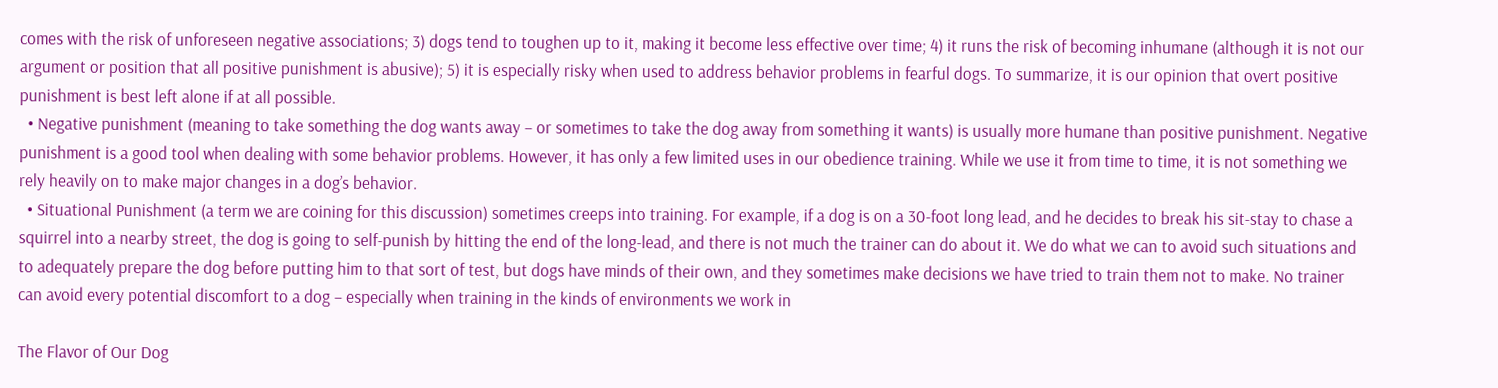comes with the risk of unforeseen negative associations; 3) dogs tend to toughen up to it, making it become less effective over time; 4) it runs the risk of becoming inhumane (although it is not our argument or position that all positive punishment is abusive); 5) it is especially risky when used to address behavior problems in fearful dogs. To summarize, it is our opinion that overt positive punishment is best left alone if at all possible.
  • Negative punishment (meaning to take something the dog wants away – or sometimes to take the dog away from something it wants) is usually more humane than positive punishment. Negative punishment is a good tool when dealing with some behavior problems. However, it has only a few limited uses in our obedience training. While we use it from time to time, it is not something we rely heavily on to make major changes in a dog’s behavior.
  • Situational Punishment (a term we are coining for this discussion) sometimes creeps into training. For example, if a dog is on a 30-foot long lead, and he decides to break his sit-stay to chase a squirrel into a nearby street, the dog is going to self-punish by hitting the end of the long-lead, and there is not much the trainer can do about it. We do what we can to avoid such situations and to adequately prepare the dog before putting him to that sort of test, but dogs have minds of their own, and they sometimes make decisions we have tried to train them not to make. No trainer can avoid every potential discomfort to a dog – especially when training in the kinds of environments we work in

The Flavor of Our Dog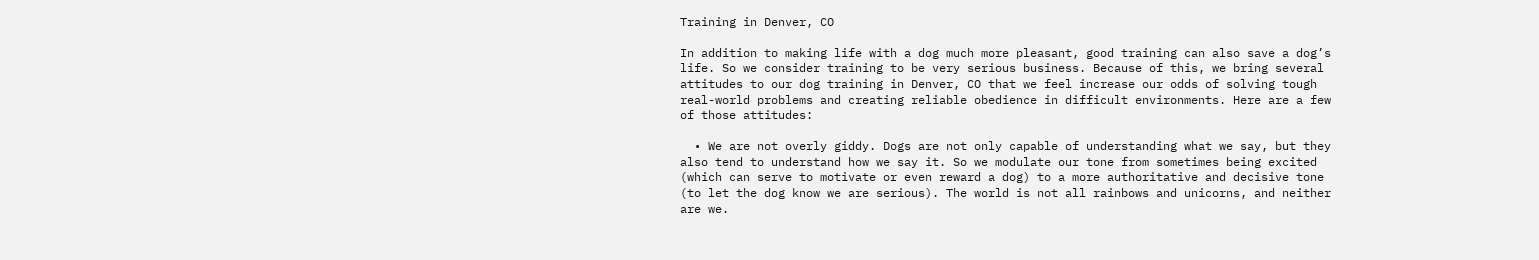Training in Denver, CO

In addition to making life with a dog much more pleasant, good training can also save a dog’s life. So we consider training to be very serious business. Because of this, we bring several attitudes to our dog training in Denver, CO that we feel increase our odds of solving tough real-world problems and creating reliable obedience in difficult environments. Here are a few of those attitudes:

  • We are not overly giddy. Dogs are not only capable of understanding what we say, but they also tend to understand how we say it. So we modulate our tone from sometimes being excited (which can serve to motivate or even reward a dog) to a more authoritative and decisive tone (to let the dog know we are serious). The world is not all rainbows and unicorns, and neither are we.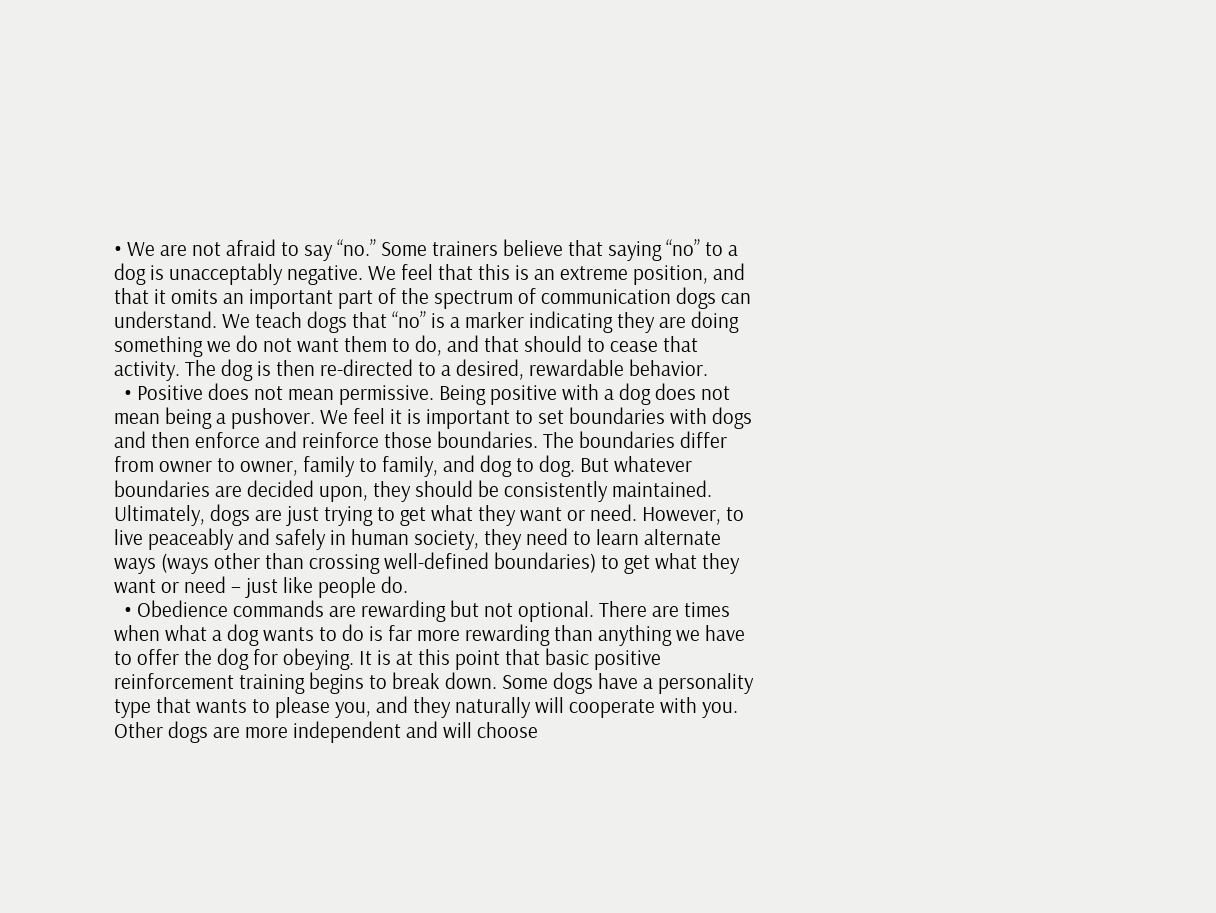• We are not afraid to say “no.” Some trainers believe that saying “no” to a dog is unacceptably negative. We feel that this is an extreme position, and that it omits an important part of the spectrum of communication dogs can understand. We teach dogs that “no” is a marker indicating they are doing something we do not want them to do, and that should to cease that activity. The dog is then re-directed to a desired, rewardable behavior.
  • Positive does not mean permissive. Being positive with a dog does not mean being a pushover. We feel it is important to set boundaries with dogs and then enforce and reinforce those boundaries. The boundaries differ from owner to owner, family to family, and dog to dog. But whatever boundaries are decided upon, they should be consistently maintained. Ultimately, dogs are just trying to get what they want or need. However, to live peaceably and safely in human society, they need to learn alternate ways (ways other than crossing well-defined boundaries) to get what they want or need – just like people do.
  • Obedience commands are rewarding but not optional. There are times when what a dog wants to do is far more rewarding than anything we have to offer the dog for obeying. It is at this point that basic positive reinforcement training begins to break down. Some dogs have a personality type that wants to please you, and they naturally will cooperate with you. Other dogs are more independent and will choose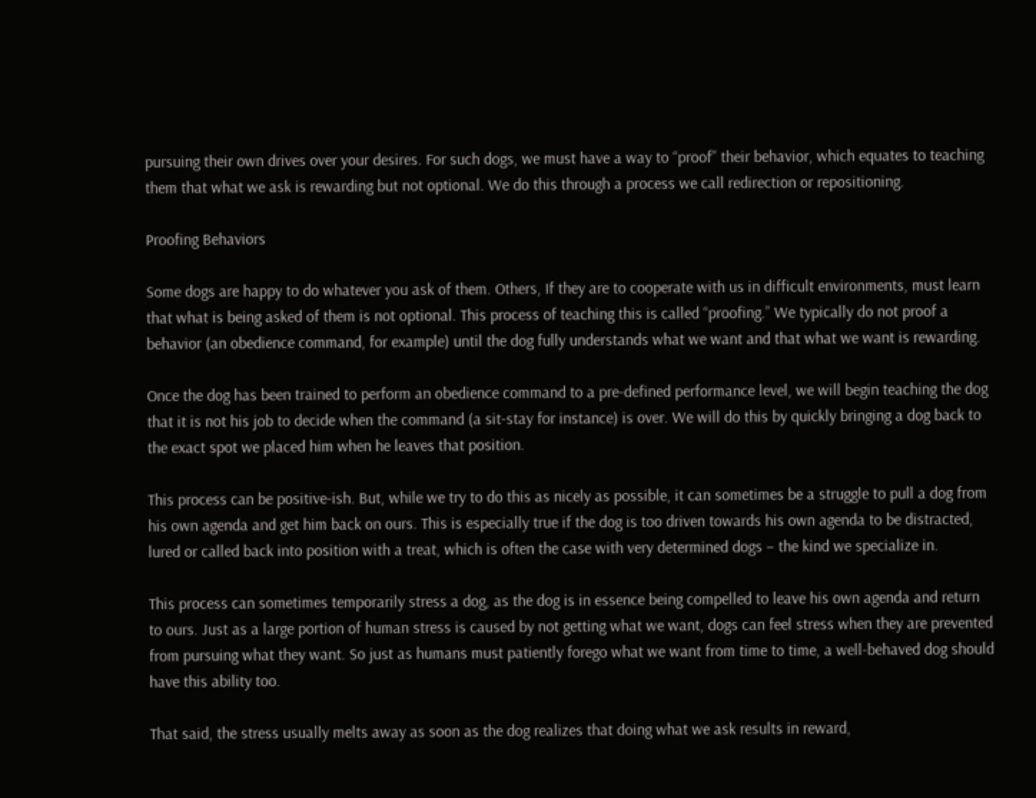pursuing their own drives over your desires. For such dogs, we must have a way to “proof” their behavior, which equates to teaching them that what we ask is rewarding but not optional. We do this through a process we call redirection or repositioning.

Proofing Behaviors

Some dogs are happy to do whatever you ask of them. Others, If they are to cooperate with us in difficult environments, must learn that what is being asked of them is not optional. This process of teaching this is called “proofing.” We typically do not proof a behavior (an obedience command, for example) until the dog fully understands what we want and that what we want is rewarding.

Once the dog has been trained to perform an obedience command to a pre-defined performance level, we will begin teaching the dog that it is not his job to decide when the command (a sit-stay for instance) is over. We will do this by quickly bringing a dog back to the exact spot we placed him when he leaves that position.

This process can be positive-ish. But, while we try to do this as nicely as possible, it can sometimes be a struggle to pull a dog from his own agenda and get him back on ours. This is especially true if the dog is too driven towards his own agenda to be distracted, lured or called back into position with a treat, which is often the case with very determined dogs – the kind we specialize in.

This process can sometimes temporarily stress a dog, as the dog is in essence being compelled to leave his own agenda and return to ours. Just as a large portion of human stress is caused by not getting what we want, dogs can feel stress when they are prevented from pursuing what they want. So just as humans must patiently forego what we want from time to time, a well-behaved dog should have this ability too.

That said, the stress usually melts away as soon as the dog realizes that doing what we ask results in reward,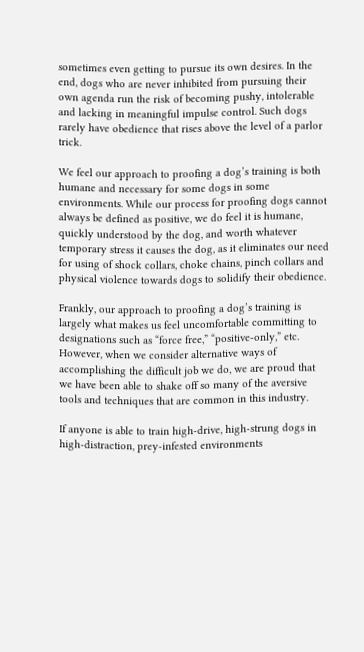sometimes even getting to pursue its own desires. In the end, dogs who are never inhibited from pursuing their own agenda run the risk of becoming pushy, intolerable and lacking in meaningful impulse control. Such dogs rarely have obedience that rises above the level of a parlor trick.

We feel our approach to proofing a dog’s training is both humane and necessary for some dogs in some environments. While our process for proofing dogs cannot always be defined as positive, we do feel it is humane, quickly understood by the dog, and worth whatever temporary stress it causes the dog, as it eliminates our need for using of shock collars, choke chains, pinch collars and physical violence towards dogs to solidify their obedience.

Frankly, our approach to proofing a dog’s training is largely what makes us feel uncomfortable committing to designations such as “force free,” “positive-only,” etc. However, when we consider alternative ways of accomplishing the difficult job we do, we are proud that we have been able to shake off so many of the aversive tools and techniques that are common in this industry.

If anyone is able to train high-drive, high-strung dogs in high-distraction, prey-infested environments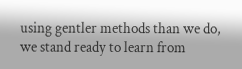using gentler methods than we do, we stand ready to learn from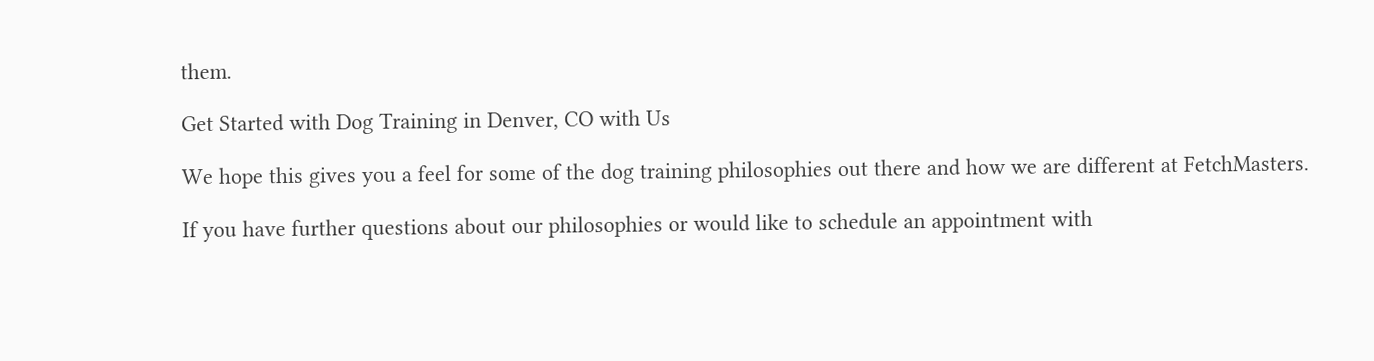them.

Get Started with Dog Training in Denver, CO with Us

We hope this gives you a feel for some of the dog training philosophies out there and how we are different at FetchMasters.

If you have further questions about our philosophies or would like to schedule an appointment with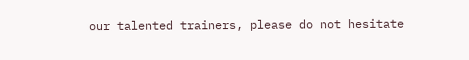our talented trainers, please do not hesitate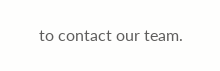to contact our team.